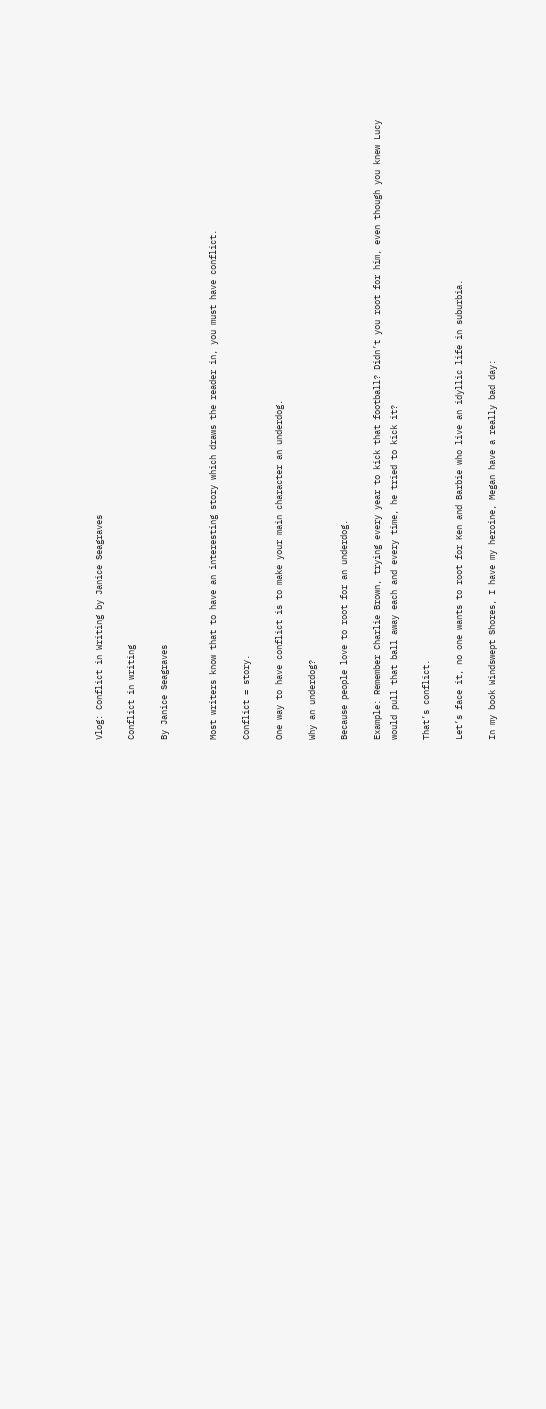Vlog: Conflict in Writing by Janice Seagraves

Conflict in writing

By Janice Seagraves


Most writers know that to have an interesting story which draws the reader in, you must have conflict.

Conflict = story.

One way to have conflict is to make your main character an underdog.

Why an underdog?

Because people love to root for an underdog.

Example: Remember Charlie Brown, trying every year to kick that football? Didn’t you root for him, even though you knew Lucy would pull that ball away each and every time, he tried to kick it?

That’s conflict.

Let’s face it, no one wants to root for Ken and Barbie who live an idyllic life in suburbia.

In my book Windswept Shores, I have my heroine, Megan have a really bad day: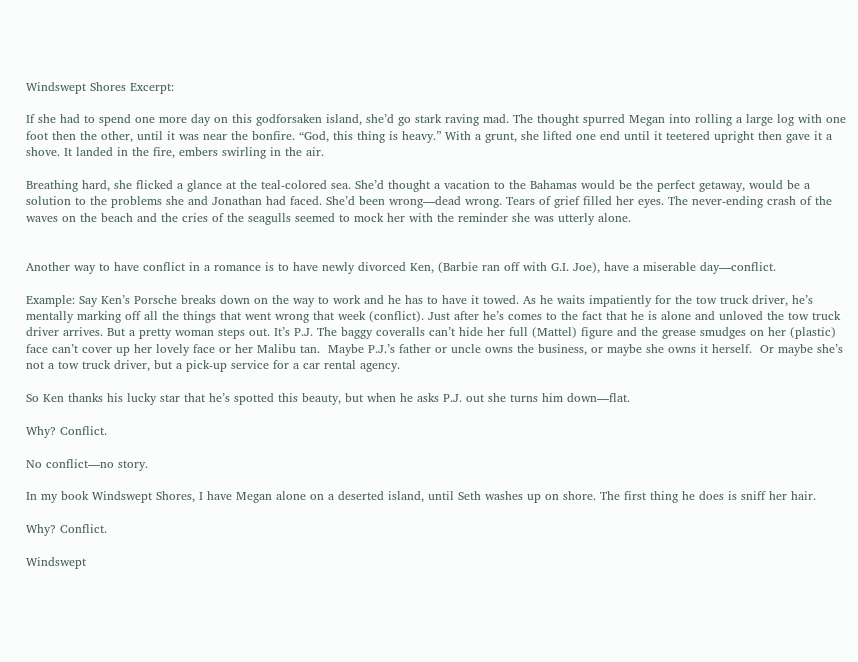Windswept Shores Excerpt:

If she had to spend one more day on this godforsaken island, she’d go stark raving mad. The thought spurred Megan into rolling a large log with one foot then the other, until it was near the bonfire. “God, this thing is heavy.” With a grunt, she lifted one end until it teetered upright then gave it a shove. It landed in the fire, embers swirling in the air.

Breathing hard, she flicked a glance at the teal-colored sea. She’d thought a vacation to the Bahamas would be the perfect getaway, would be a solution to the problems she and Jonathan had faced. She’d been wrong—dead wrong. Tears of grief filled her eyes. The never-ending crash of the waves on the beach and the cries of the seagulls seemed to mock her with the reminder she was utterly alone.


Another way to have conflict in a romance is to have newly divorced Ken, (Barbie ran off with G.I. Joe), have a miserable day—conflict.

Example: Say Ken’s Porsche breaks down on the way to work and he has to have it towed. As he waits impatiently for the tow truck driver, he’s mentally marking off all the things that went wrong that week (conflict). Just after he’s comes to the fact that he is alone and unloved the tow truck driver arrives. But a pretty woman steps out. It’s P.J. The baggy coveralls can’t hide her full (Mattel) figure and the grease smudges on her (plastic) face can’t cover up her lovely face or her Malibu tan.  Maybe P.J.’s father or uncle owns the business, or maybe she owns it herself.  Or maybe she’s not a tow truck driver, but a pick-up service for a car rental agency.

So Ken thanks his lucky star that he’s spotted this beauty, but when he asks P.J. out she turns him down—flat.

Why? Conflict.

No conflict—no story.

In my book Windswept Shores, I have Megan alone on a deserted island, until Seth washes up on shore. The first thing he does is sniff her hair.

Why? Conflict.

Windswept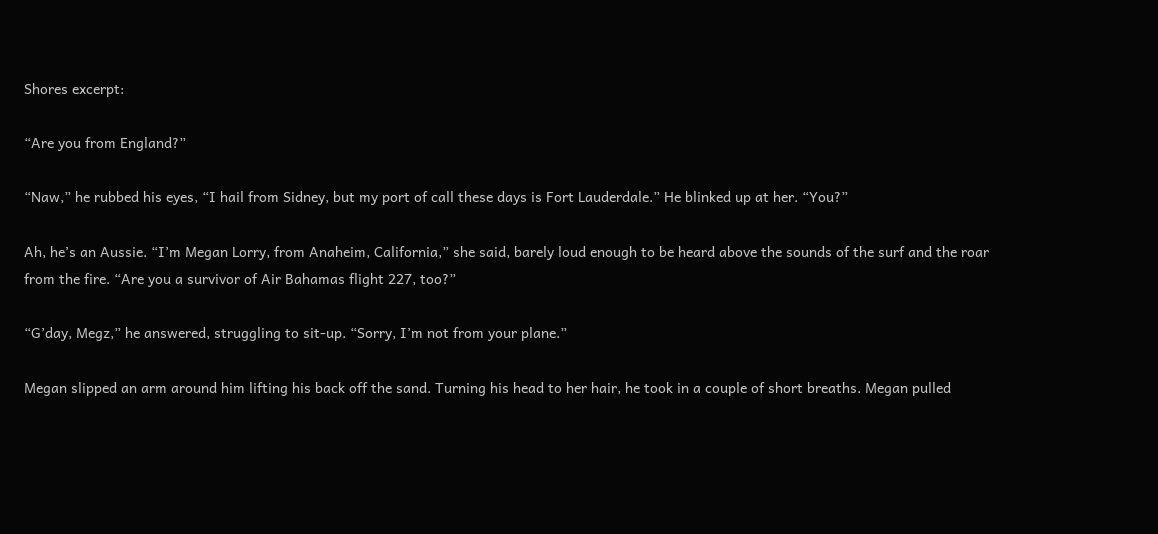Shores excerpt:

“Are you from England?”

“Naw,” he rubbed his eyes, “I hail from Sidney, but my port of call these days is Fort Lauderdale.” He blinked up at her. “You?”

Ah, he’s an Aussie. “I’m Megan Lorry, from Anaheim, California,” she said, barely loud enough to be heard above the sounds of the surf and the roar from the fire. “Are you a survivor of Air Bahamas flight 227, too?”

“G’day, Megz,” he answered, struggling to sit-up. “Sorry, I’m not from your plane.”

Megan slipped an arm around him lifting his back off the sand. Turning his head to her hair, he took in a couple of short breaths. Megan pulled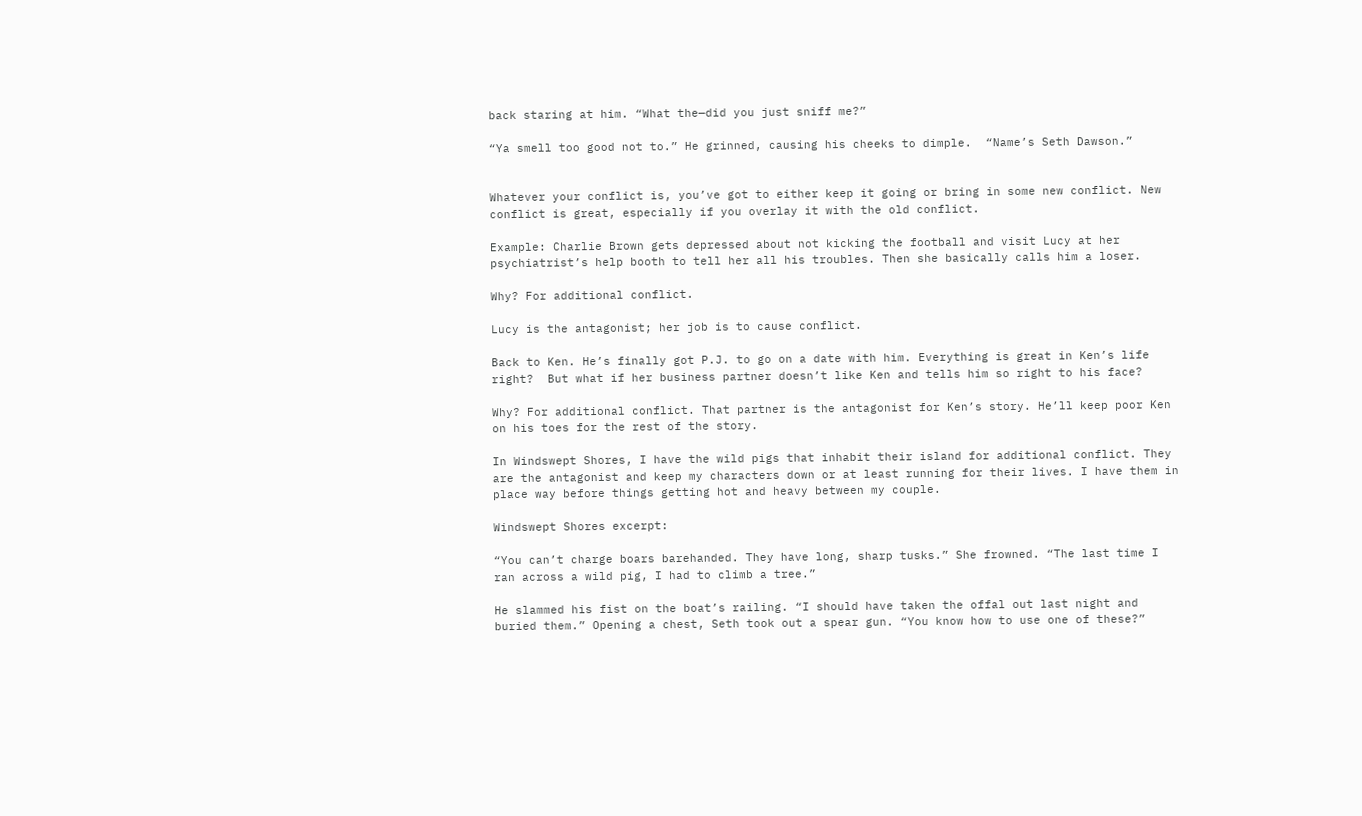back staring at him. “What the—did you just sniff me?”

“Ya smell too good not to.” He grinned, causing his cheeks to dimple.  “Name’s Seth Dawson.”


Whatever your conflict is, you’ve got to either keep it going or bring in some new conflict. New conflict is great, especially if you overlay it with the old conflict.

Example: Charlie Brown gets depressed about not kicking the football and visit Lucy at her psychiatrist’s help booth to tell her all his troubles. Then she basically calls him a loser.

Why? For additional conflict.

Lucy is the antagonist; her job is to cause conflict.

Back to Ken. He’s finally got P.J. to go on a date with him. Everything is great in Ken’s life right?  But what if her business partner doesn’t like Ken and tells him so right to his face?

Why? For additional conflict. That partner is the antagonist for Ken’s story. He’ll keep poor Ken on his toes for the rest of the story.

In Windswept Shores, I have the wild pigs that inhabit their island for additional conflict. They are the antagonist and keep my characters down or at least running for their lives. I have them in place way before things getting hot and heavy between my couple.

Windswept Shores excerpt:

“You can’t charge boars barehanded. They have long, sharp tusks.” She frowned. “The last time I ran across a wild pig, I had to climb a tree.”

He slammed his fist on the boat’s railing. “I should have taken the offal out last night and buried them.” Opening a chest, Seth took out a spear gun. “You know how to use one of these?”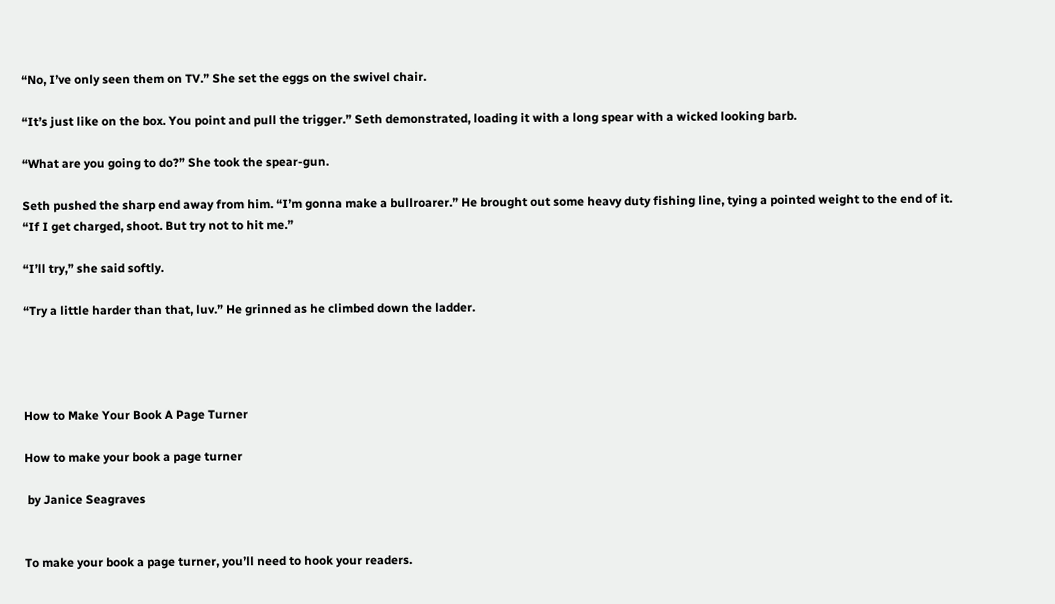“No, I’ve only seen them on TV.” She set the eggs on the swivel chair.

“It’s just like on the box. You point and pull the trigger.” Seth demonstrated, loading it with a long spear with a wicked looking barb.

“What are you going to do?” She took the spear-gun.

Seth pushed the sharp end away from him. “I’m gonna make a bullroarer.” He brought out some heavy duty fishing line, tying a pointed weight to the end of it. “If I get charged, shoot. But try not to hit me.”

“I’ll try,” she said softly.

“Try a little harder than that, luv.” He grinned as he climbed down the ladder.




How to Make Your Book A Page Turner

How to make your book a page turner

 by Janice Seagraves


To make your book a page turner, you’ll need to hook your readers.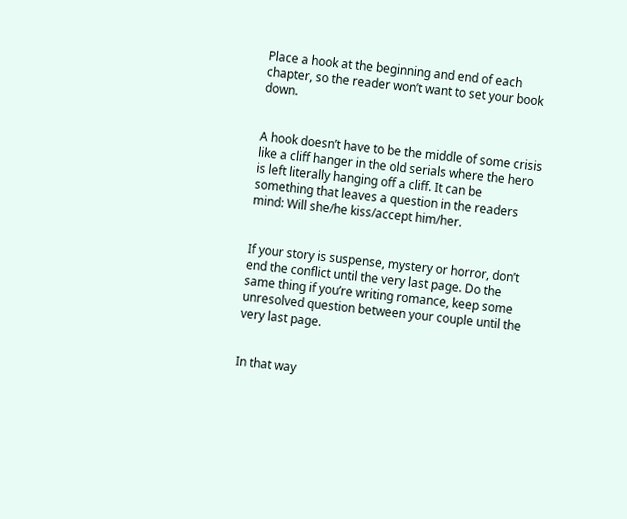Place a hook at the beginning and end of each chapter, so the reader won’t want to set your book down.


A hook doesn’t have to be the middle of some crisis like a cliff hanger in the old serials where the hero is left literally hanging off a cliff. It can be something that leaves a question in the readers mind: Will she/he kiss/accept him/her.


If your story is suspense, mystery or horror, don’t end the conflict until the very last page. Do the same thing if you’re writing romance, keep some unresolved question between your couple until the very last page.


In that way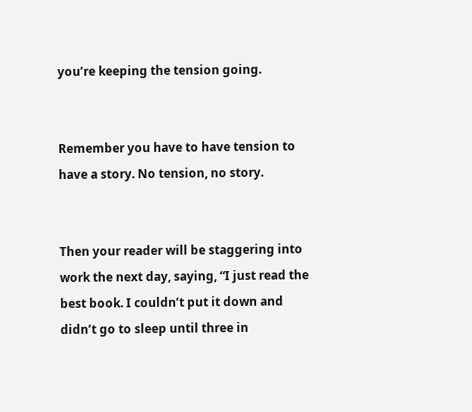you’re keeping the tension going.


Remember you have to have tension to have a story. No tension, no story.


Then your reader will be staggering into work the next day, saying, “I just read the best book. I couldn’t put it down and didn’t go to sleep until three in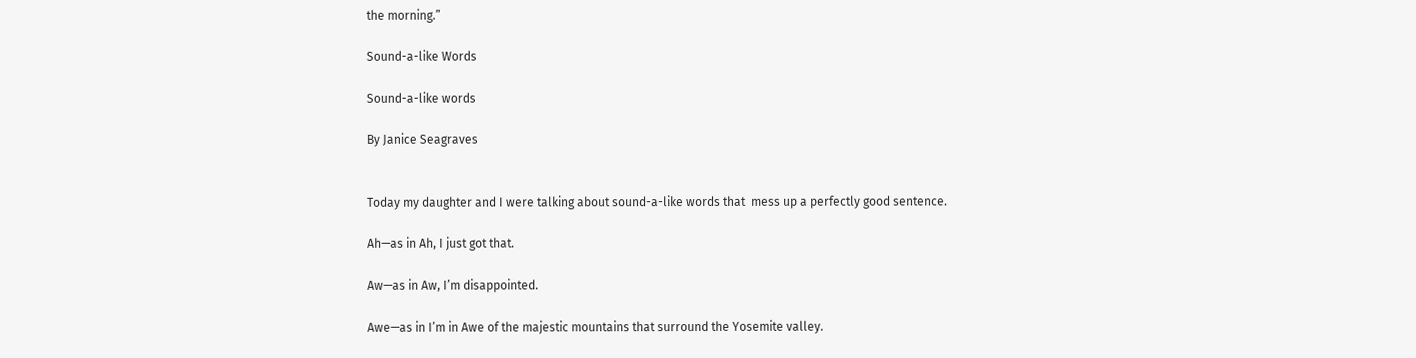the morning.”

Sound-a-like Words

Sound-a-like words

By Janice Seagraves


Today my daughter and I were talking about sound-a-like words that  mess up a perfectly good sentence.

Ah—as in Ah, I just got that.

Aw—as in Aw, I’m disappointed.

Awe—as in I’m in Awe of the majestic mountains that surround the Yosemite valley.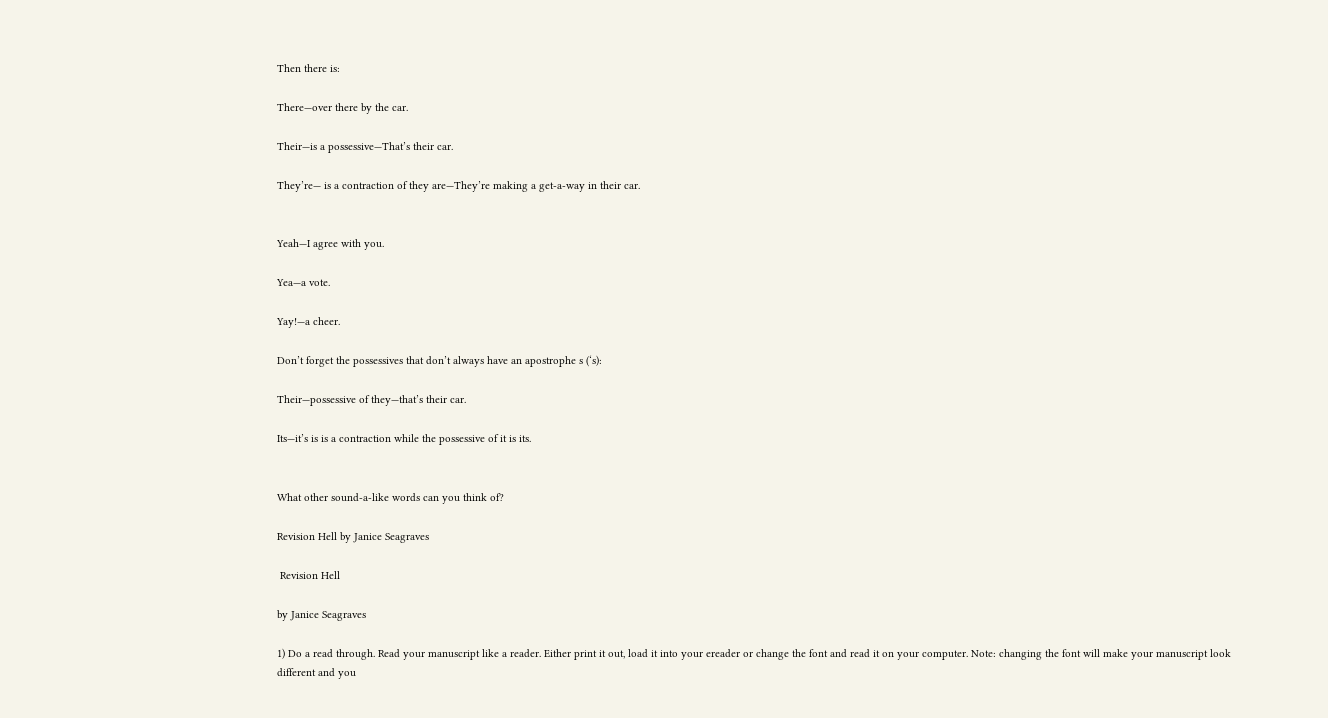Then there is:

There—over there by the car.

Their—is a possessive—That’s their car.

They’re— is a contraction of they are—They’re making a get-a-way in their car.


Yeah—I agree with you.

Yea—a vote.

Yay!—a cheer.

Don’t forget the possessives that don’t always have an apostrophe s (‘s):

Their—possessive of they—that’s their car.

Its—it’s is is a contraction while the possessive of it is its.


What other sound-a-like words can you think of?

Revision Hell by Janice Seagraves

 Revision Hell

by Janice Seagraves

1) Do a read through. Read your manuscript like a reader. Either print it out, load it into your ereader or change the font and read it on your computer. Note: changing the font will make your manuscript look different and you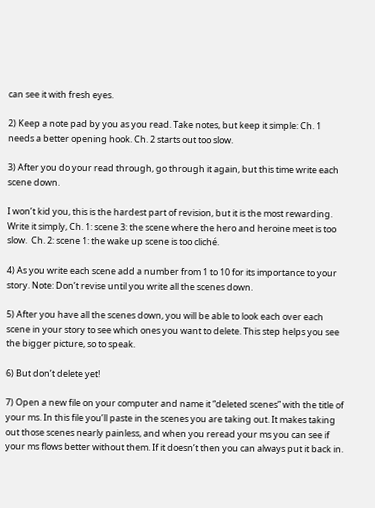can see it with fresh eyes.

2) Keep a note pad by you as you read. Take notes, but keep it simple: Ch. 1 needs a better opening hook. Ch. 2 starts out too slow.

3) After you do your read through, go through it again, but this time write each scene down.

I won’t kid you, this is the hardest part of revision, but it is the most rewarding. Write it simply, Ch. 1: scene 3: the scene where the hero and heroine meet is too slow.  Ch. 2: scene 1: the wake up scene is too cliché.

4) As you write each scene add a number from 1 to 10 for its importance to your story. Note: Don’t revise until you write all the scenes down.

5) After you have all the scenes down, you will be able to look each over each scene in your story to see which ones you want to delete. This step helps you see the bigger picture, so to speak.

6) But don’t delete yet!

7) Open a new file on your computer and name it “deleted scenes” with the title of your ms. In this file you’ll paste in the scenes you are taking out. It makes taking out those scenes nearly painless, and when you reread your ms you can see if your ms flows better without them. If it doesn’t then you can always put it back in.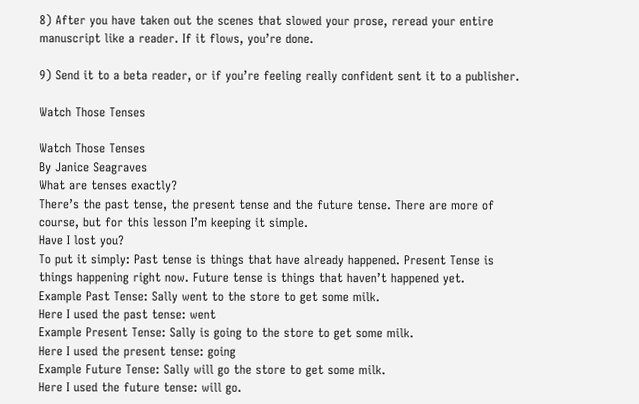8) After you have taken out the scenes that slowed your prose, reread your entire manuscript like a reader. If it flows, you’re done.

9) Send it to a beta reader, or if you’re feeling really confident sent it to a publisher.

Watch Those Tenses

Watch Those Tenses
By Janice Seagraves
What are tenses exactly?
There’s the past tense, the present tense and the future tense. There are more of course, but for this lesson I’m keeping it simple.
Have I lost you?
To put it simply: Past tense is things that have already happened. Present Tense is things happening right now. Future tense is things that haven’t happened yet.
Example Past Tense: Sally went to the store to get some milk.
Here I used the past tense: went
Example Present Tense: Sally is going to the store to get some milk.
Here I used the present tense: going
Example Future Tense: Sally will go the store to get some milk.
Here I used the future tense: will go.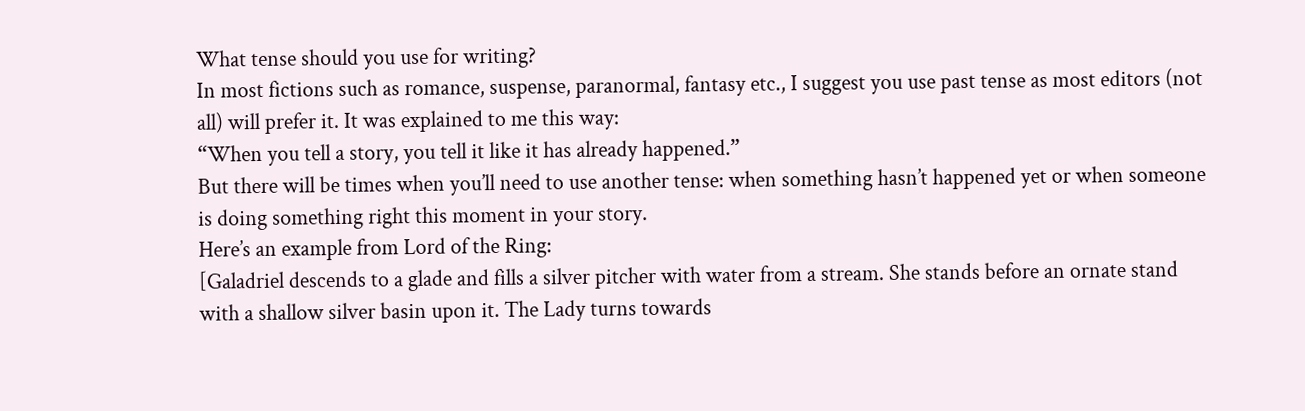What tense should you use for writing?
In most fictions such as romance, suspense, paranormal, fantasy etc., I suggest you use past tense as most editors (not all) will prefer it. It was explained to me this way:
“When you tell a story, you tell it like it has already happened.”
But there will be times when you’ll need to use another tense: when something hasn’t happened yet or when someone is doing something right this moment in your story.
Here’s an example from Lord of the Ring:
[Galadriel descends to a glade and fills a silver pitcher with water from a stream. She stands before an ornate stand with a shallow silver basin upon it. The Lady turns towards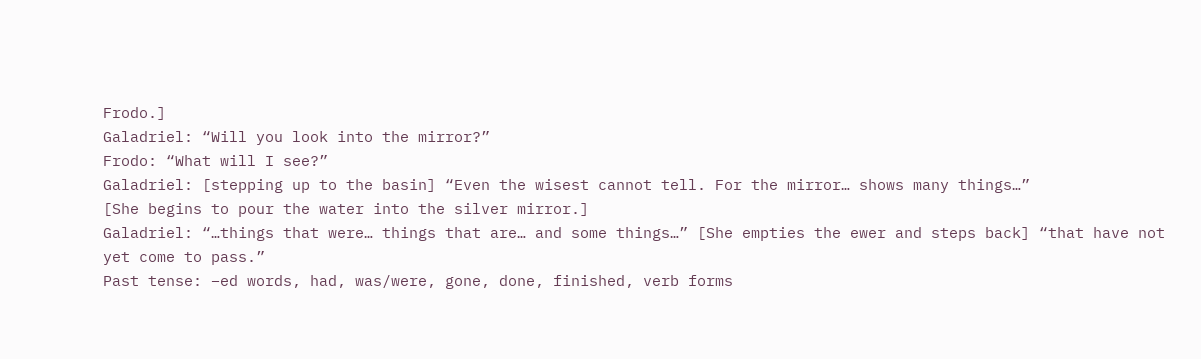Frodo.]
Galadriel: “Will you look into the mirror?”
Frodo: “What will I see?”
Galadriel: [stepping up to the basin] “Even the wisest cannot tell. For the mirror… shows many things…”
[She begins to pour the water into the silver mirror.]
Galadriel: “…things that were… things that are… and some things…” [She empties the ewer and steps back] “that have not yet come to pass.”
Past tense: –ed words, had, was/were, gone, done, finished, verb forms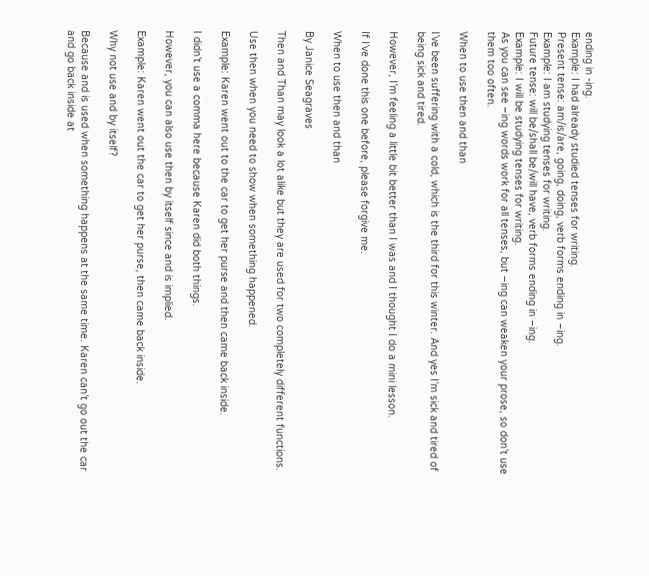ending in -ing.
Example: I had already studied tenses for writing.
Present tense: am/is/are, going, doing, verb forms ending in –ing.
Example: I am studying tenses for writing.
Future tense: will be/shall be/will have, verb forms ending in –ing.
Example: I will be studying tenses for writing.
As you can see –ing words work for all tenses, but –ing can weaken your prose, so don’t use them too often.

When to use then and than

I’ve been suffering with a cold, which is the third for this winter. And yes I’m sick and tired of being sick and tired.

However, I’m feeling a little bit better than I was and I thought I do a mini lesson.

If I’ve done this one before, please forgive me.

When to use then and than

By Janice Seagraves

Then and Than may look a lot alike but they are used for two completely different functions.

Use then when you need to show when something happened.

Example: Karen went out to the car to get her purse and then came back inside.

I didn’t use a comma here because Karen did both things.

However, you can also use then by itself since and is implied.

Example: Karen went out the car to get her purse, then came back inside.

Why not use and by itself?

Because and is used when something happens at the same time. Karen can’t go out the car and go back inside at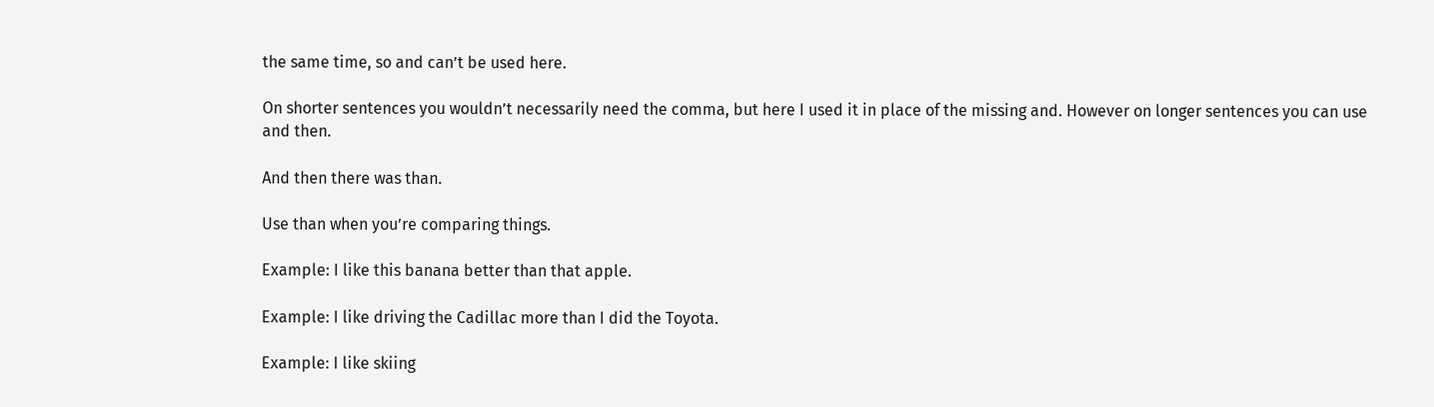the same time, so and can’t be used here.

On shorter sentences you wouldn’t necessarily need the comma, but here I used it in place of the missing and. However on longer sentences you can use and then.

And then there was than.

Use than when you’re comparing things.

Example: I like this banana better than that apple.

Example: I like driving the Cadillac more than I did the Toyota.

Example: I like skiing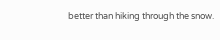better than hiking through the snow.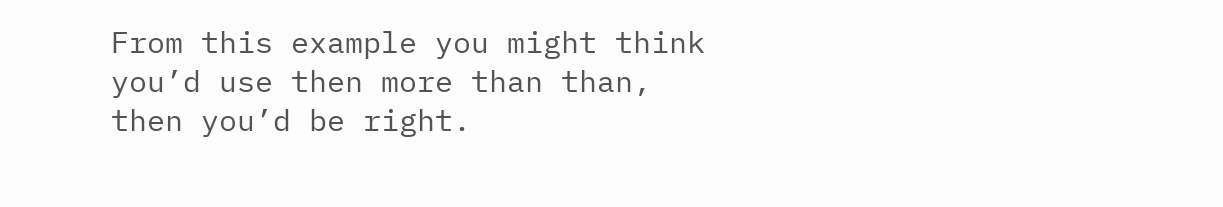From this example you might think you’d use then more than than, then you’d be right.